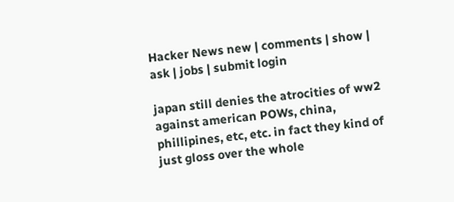Hacker News new | comments | show | ask | jobs | submit login

japan still denies the atrocities of ww2 against american POWs, china, phillipines, etc, etc. in fact they kind of just gloss over the whole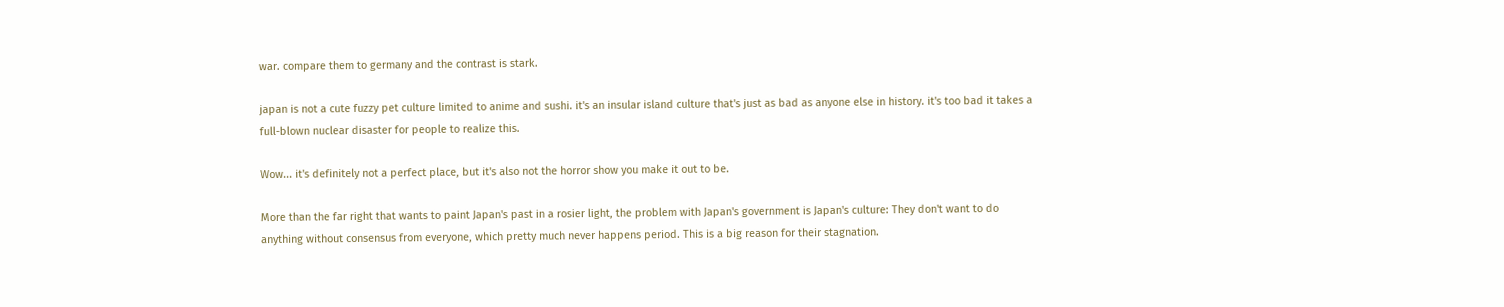war. compare them to germany and the contrast is stark.

japan is not a cute fuzzy pet culture limited to anime and sushi. it's an insular island culture that's just as bad as anyone else in history. it's too bad it takes a full-blown nuclear disaster for people to realize this.

Wow... it's definitely not a perfect place, but it's also not the horror show you make it out to be.

More than the far right that wants to paint Japan's past in a rosier light, the problem with Japan's government is Japan's culture: They don't want to do anything without consensus from everyone, which pretty much never happens period. This is a big reason for their stagnation.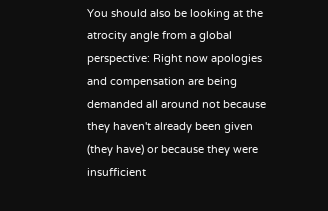You should also be looking at the atrocity angle from a global perspective: Right now apologies and compensation are being demanded all around not because they haven't already been given (they have) or because they were insufficient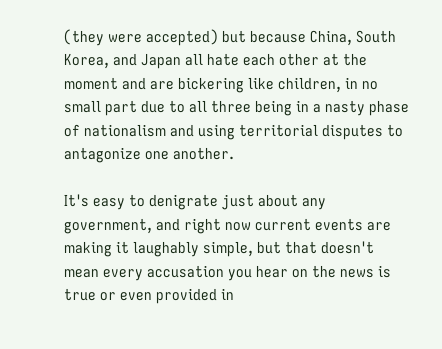(they were accepted) but because China, South Korea, and Japan all hate each other at the moment and are bickering like children, in no small part due to all three being in a nasty phase of nationalism and using territorial disputes to antagonize one another.

It's easy to denigrate just about any government, and right now current events are making it laughably simple, but that doesn't mean every accusation you hear on the news is true or even provided in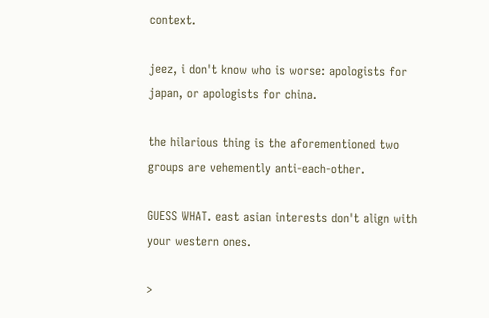context.

jeez, i don't know who is worse: apologists for japan, or apologists for china.

the hilarious thing is the aforementioned two groups are vehemently anti-each-other.

GUESS WHAT. east asian interests don't align with your western ones.

>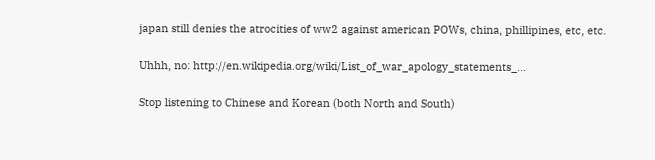japan still denies the atrocities of ww2 against american POWs, china, phillipines, etc, etc.

Uhhh, no: http://en.wikipedia.org/wiki/List_of_war_apology_statements_...

Stop listening to Chinese and Korean (both North and South)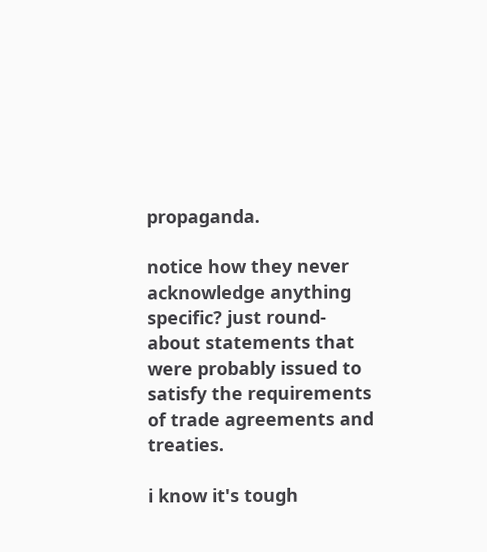propaganda.

notice how they never acknowledge anything specific? just round-about statements that were probably issued to satisfy the requirements of trade agreements and treaties.

i know it's tough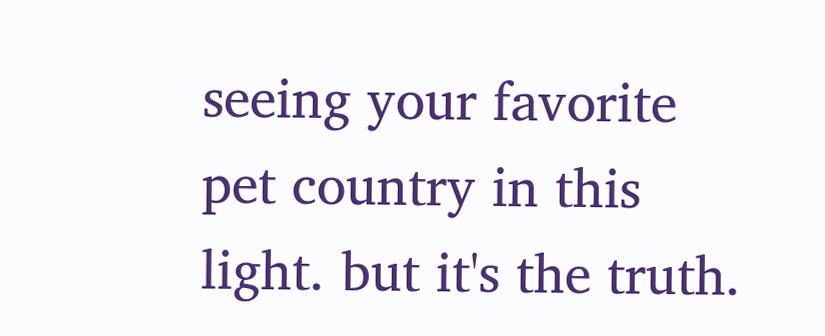seeing your favorite pet country in this light. but it's the truth.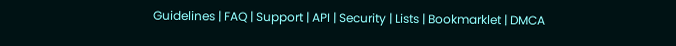Guidelines | FAQ | Support | API | Security | Lists | Bookmarklet | DMCA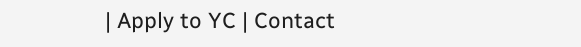| Apply to YC | Contact